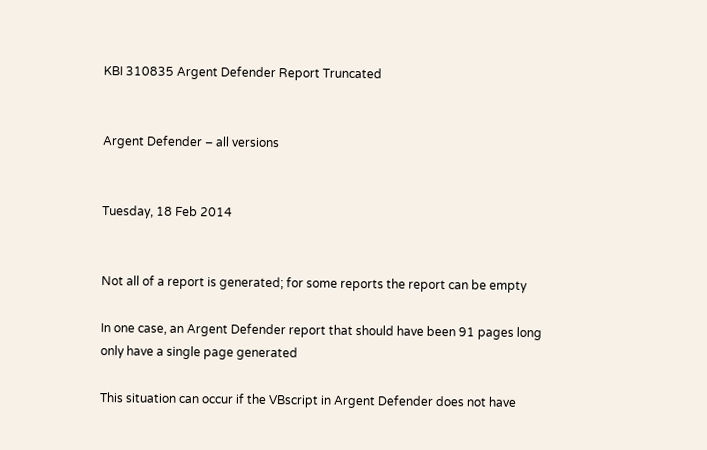KBI 310835 Argent Defender Report Truncated


Argent Defender – all versions


Tuesday, 18 Feb 2014


Not all of a report is generated; for some reports the report can be empty

In one case, an Argent Defender report that should have been 91 pages long only have a single page generated

This situation can occur if the VBscript in Argent Defender does not have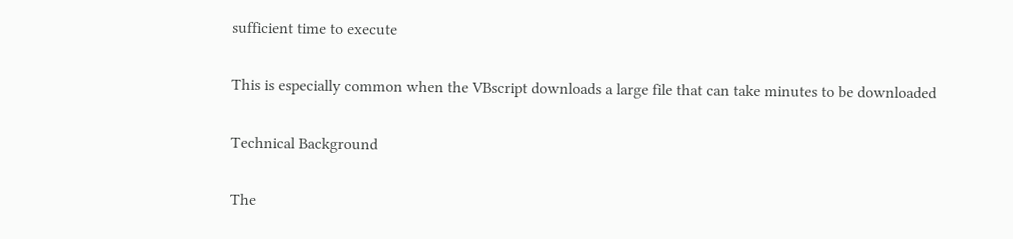sufficient time to execute

This is especially common when the VBscript downloads a large file that can take minutes to be downloaded

Technical Background

The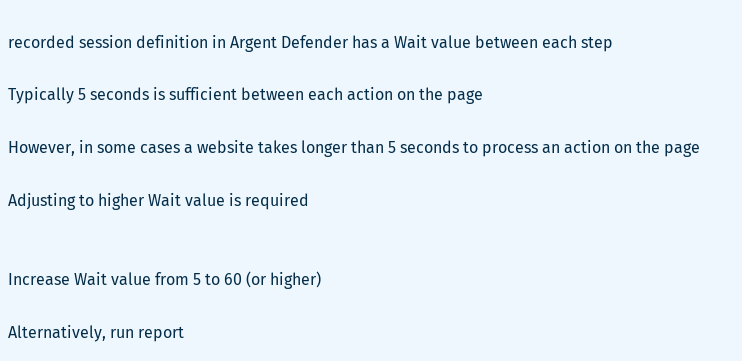recorded session definition in Argent Defender has a Wait value between each step

Typically 5 seconds is sufficient between each action on the page

However, in some cases a website takes longer than 5 seconds to process an action on the page

Adjusting to higher Wait value is required


Increase Wait value from 5 to 60 (or higher)

Alternatively, run report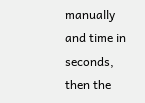manually and time in seconds, then the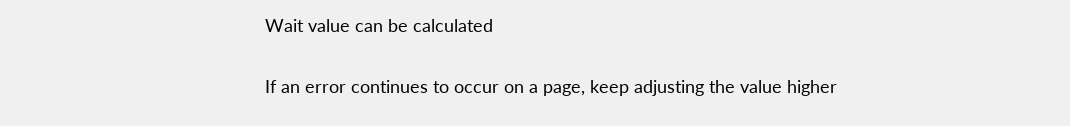Wait value can be calculated

If an error continues to occur on a page, keep adjusting the value higher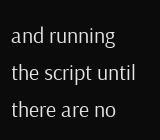and running the script until there are no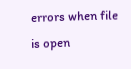errors when file is open